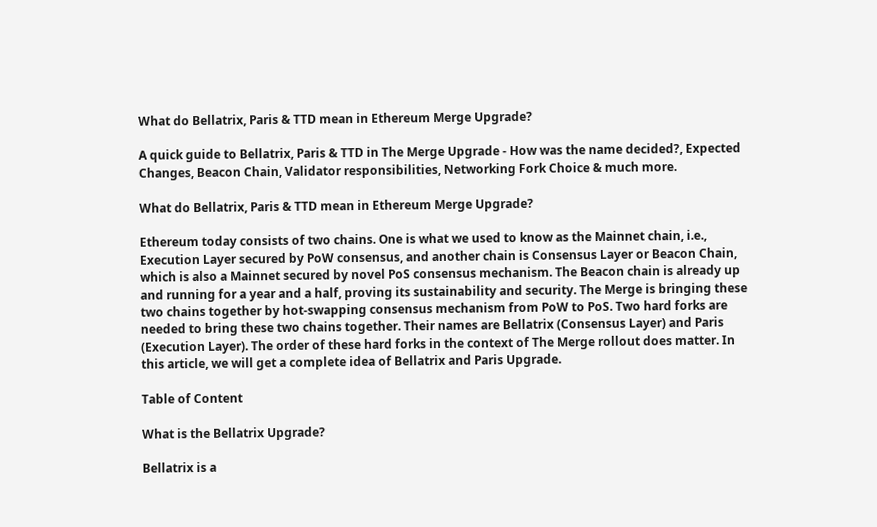What do Bellatrix, Paris & TTD mean in Ethereum Merge Upgrade?

A quick guide to Bellatrix, Paris & TTD in The Merge Upgrade - How was the name decided?, Expected Changes, Beacon Chain, Validator responsibilities, Networking Fork Choice & much more.

What do Bellatrix, Paris & TTD mean in Ethereum Merge Upgrade?

Ethereum today consists of two chains. One is what we used to know as the Mainnet chain, i.e., Execution Layer secured by PoW consensus, and another chain is Consensus Layer or Beacon Chain, which is also a Mainnet secured by novel PoS consensus mechanism. The Beacon chain is already up and running for a year and a half, proving its sustainability and security. The Merge is bringing these two chains together by hot-swapping consensus mechanism from PoW to PoS. Two hard forks are needed to bring these two chains together. Their names are Bellatrix (Consensus Layer) and Paris (Execution Layer). The order of these hard forks in the context of The Merge rollout does matter. In this article, we will get a complete idea of Bellatrix and Paris Upgrade.

Table of Content

What is the Bellatrix Upgrade?

Bellatrix is a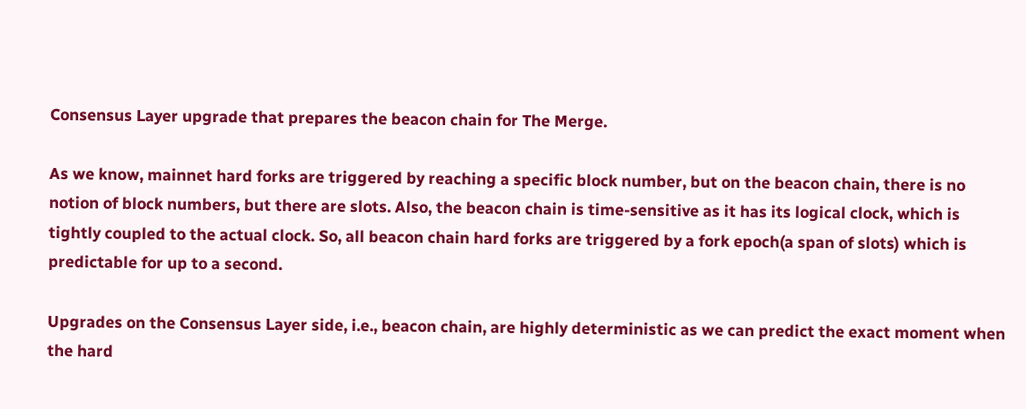Consensus Layer upgrade that prepares the beacon chain for The Merge.

As we know, mainnet hard forks are triggered by reaching a specific block number, but on the beacon chain, there is no notion of block numbers, but there are slots. Also, the beacon chain is time-sensitive as it has its logical clock, which is tightly coupled to the actual clock. So, all beacon chain hard forks are triggered by a fork epoch(a span of slots) which is predictable for up to a second.

Upgrades on the Consensus Layer side, i.e., beacon chain, are highly deterministic as we can predict the exact moment when the hard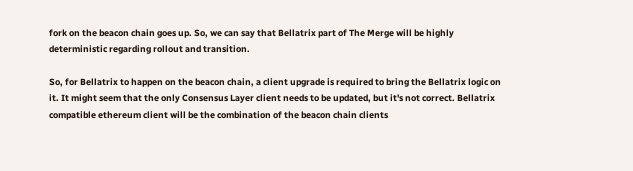fork on the beacon chain goes up. So, we can say that Bellatrix part of The Merge will be highly deterministic regarding rollout and transition.

So, for Bellatrix to happen on the beacon chain, a client upgrade is required to bring the Bellatrix logic on it. It might seem that the only Consensus Layer client needs to be updated, but it's not correct. Bellatrix compatible ethereum client will be the combination of the beacon chain clients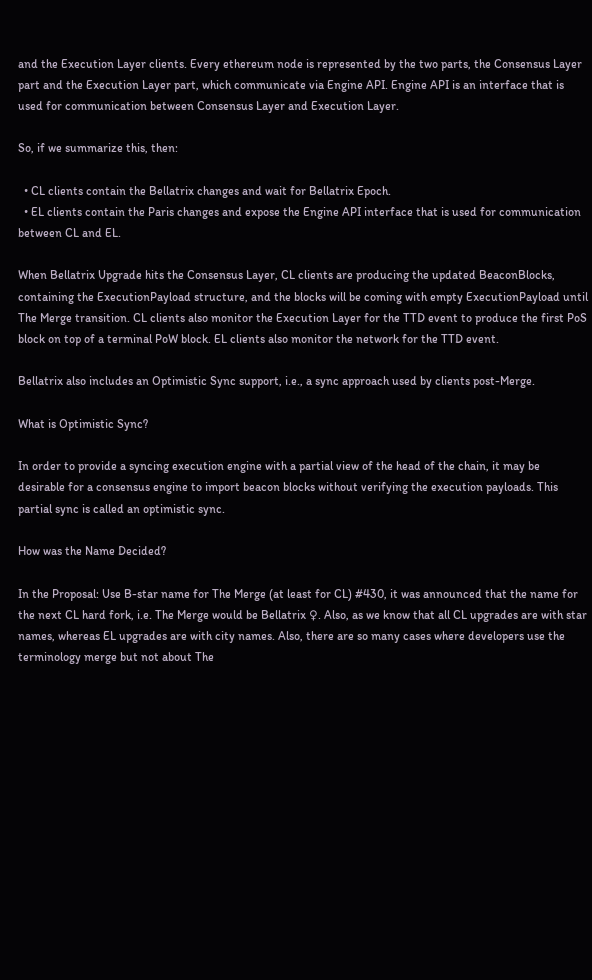and the Execution Layer clients. Every ethereum node is represented by the two parts, the Consensus Layer part and the Execution Layer part, which communicate via Engine API. Engine API is an interface that is used for communication between Consensus Layer and Execution Layer.

So, if we summarize this, then:

  • CL clients contain the Bellatrix changes and wait for Bellatrix Epoch.
  • EL clients contain the Paris changes and expose the Engine API interface that is used for communication between CL and EL.

When Bellatrix Upgrade hits the Consensus Layer, CL clients are producing the updated BeaconBlocks, containing the ExecutionPayload structure, and the blocks will be coming with empty ExecutionPayload until The Merge transition. CL clients also monitor the Execution Layer for the TTD event to produce the first PoS block on top of a terminal PoW block. EL clients also monitor the network for the TTD event.

Bellatrix also includes an Optimistic Sync support, i.e., a sync approach used by clients post-Merge.

What is Optimistic Sync?

In order to provide a syncing execution engine with a partial view of the head of the chain, it may be desirable for a consensus engine to import beacon blocks without verifying the execution payloads. This partial sync is called an optimistic sync.

How was the Name Decided?

In the Proposal: Use B-star name for The Merge (at least for CL) #430, it was announced that the name for the next CL hard fork, i.e. The Merge would be Bellatrix ♀. Also, as we know that all CL upgrades are with star names, whereas EL upgrades are with city names. Also, there are so many cases where developers use the terminology merge but not about The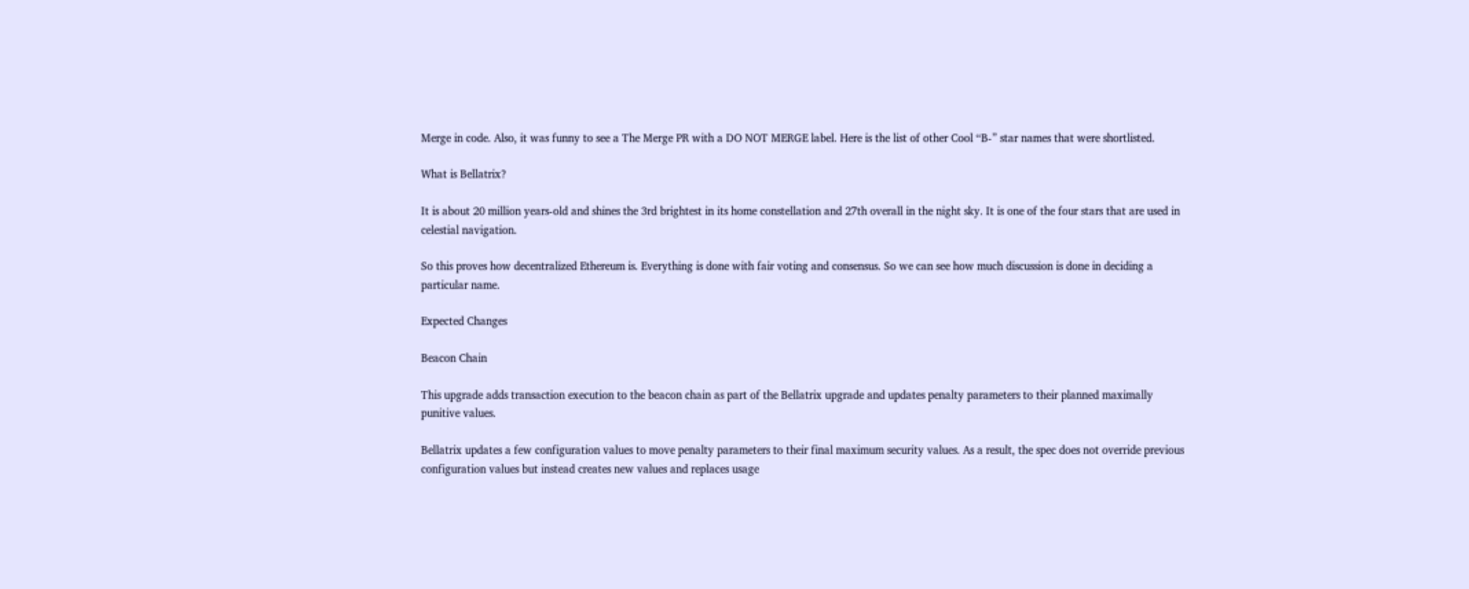Merge in code. Also, it was funny to see a The Merge PR with a DO NOT MERGE label. Here is the list of other Cool “B-” star names that were shortlisted.

What is Bellatrix?

It is about 20 million years-old and shines the 3rd brightest in its home constellation and 27th overall in the night sky. It is one of the four stars that are used in celestial navigation.

So this proves how decentralized Ethereum is. Everything is done with fair voting and consensus. So we can see how much discussion is done in deciding a particular name.

Expected Changes

Beacon Chain

This upgrade adds transaction execution to the beacon chain as part of the Bellatrix upgrade and updates penalty parameters to their planned maximally punitive values.

Bellatrix updates a few configuration values to move penalty parameters to their final maximum security values. As a result, the spec does not override previous configuration values but instead creates new values and replaces usage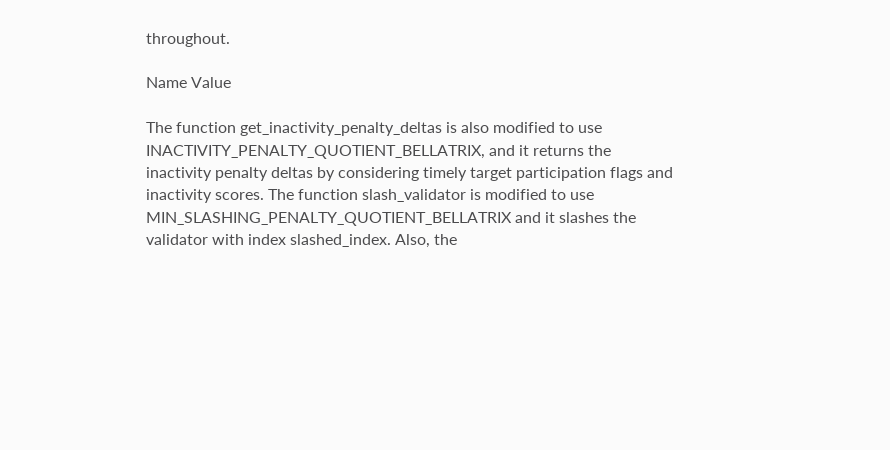throughout.

Name Value

The function get_inactivity_penalty_deltas is also modified to use INACTIVITY_PENALTY_QUOTIENT_BELLATRIX, and it returns the inactivity penalty deltas by considering timely target participation flags and inactivity scores. The function slash_validator is modified to use MIN_SLASHING_PENALTY_QUOTIENT_BELLATRIX and it slashes the validator with index slashed_index. Also, the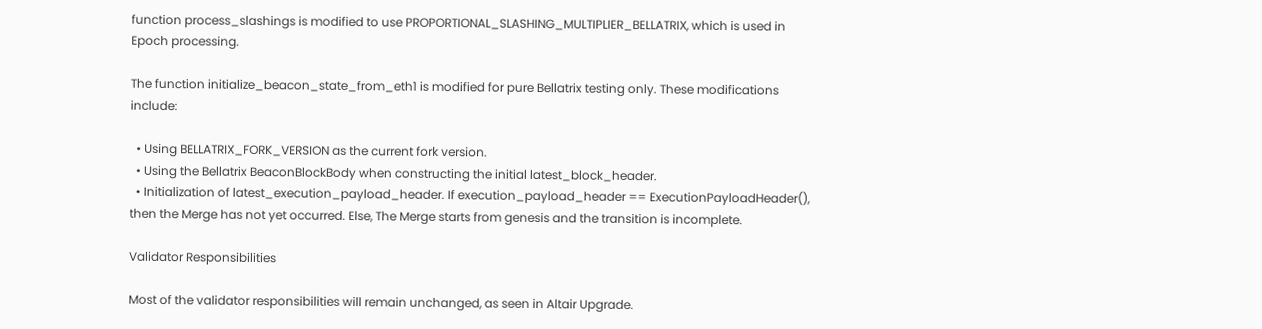function process_slashings is modified to use PROPORTIONAL_SLASHING_MULTIPLIER_BELLATRIX, which is used in Epoch processing.

The function initialize_beacon_state_from_eth1 is modified for pure Bellatrix testing only. These modifications include:

  • Using BELLATRIX_FORK_VERSION as the current fork version.
  • Using the Bellatrix BeaconBlockBody when constructing the initial latest_block_header.
  • Initialization of latest_execution_payload_header. If execution_payload_header == ExecutionPayloadHeader(), then the Merge has not yet occurred. Else, The Merge starts from genesis and the transition is incomplete.

Validator Responsibilities

Most of the validator responsibilities will remain unchanged, as seen in Altair Upgrade.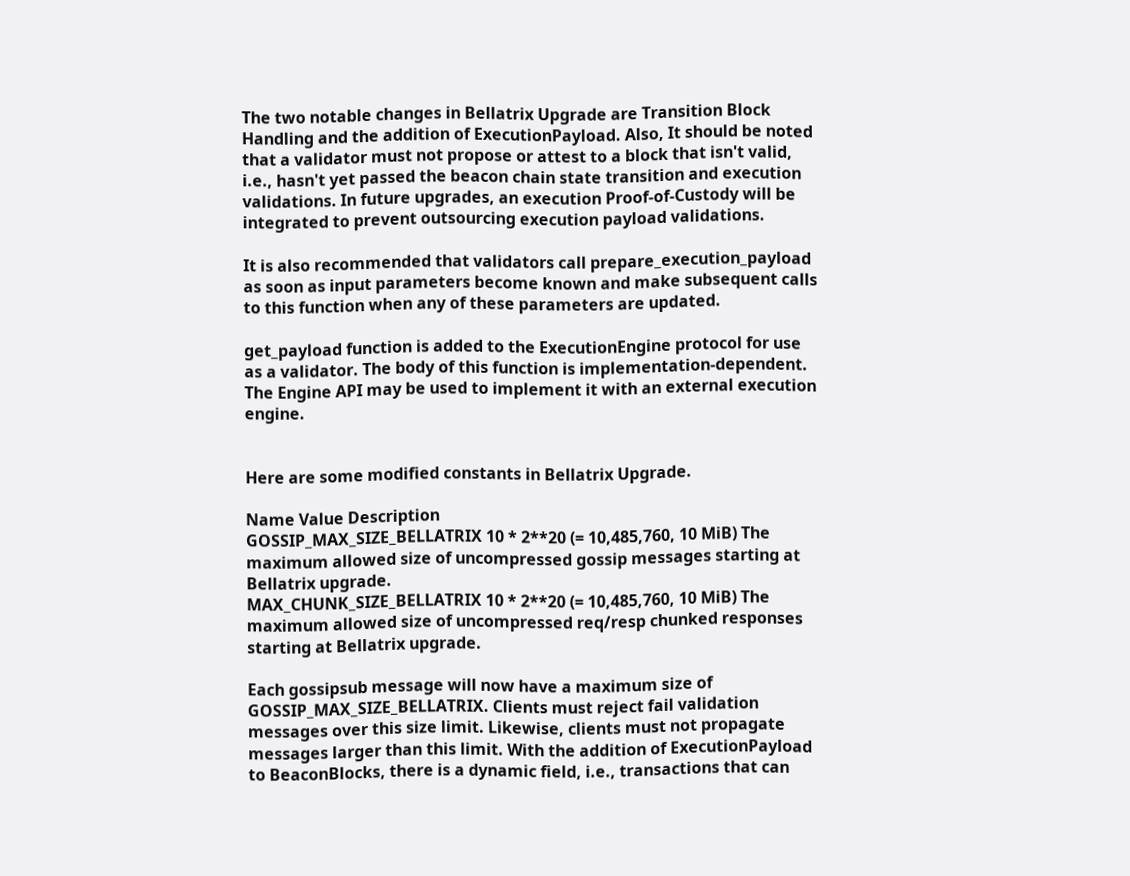The two notable changes in Bellatrix Upgrade are Transition Block Handling and the addition of ExecutionPayload. Also, It should be noted that a validator must not propose or attest to a block that isn't valid, i.e., hasn't yet passed the beacon chain state transition and execution validations. In future upgrades, an execution Proof-of-Custody will be integrated to prevent outsourcing execution payload validations.

It is also recommended that validators call prepare_execution_payload as soon as input parameters become known and make subsequent calls to this function when any of these parameters are updated.

get_payload function is added to the ExecutionEngine protocol for use as a validator. The body of this function is implementation-dependent. The Engine API may be used to implement it with an external execution engine.


Here are some modified constants in Bellatrix Upgrade.

Name Value Description
GOSSIP_MAX_SIZE_BELLATRIX 10 * 2**20 (= 10,485,760, 10 MiB) The maximum allowed size of uncompressed gossip messages starting at Bellatrix upgrade.
MAX_CHUNK_SIZE_BELLATRIX 10 * 2**20 (= 10,485,760, 10 MiB) The maximum allowed size of uncompressed req/resp chunked responses starting at Bellatrix upgrade.

Each gossipsub message will now have a maximum size of GOSSIP_MAX_SIZE_BELLATRIX. Clients must reject fail validation messages over this size limit. Likewise, clients must not propagate messages larger than this limit. With the addition of ExecutionPayload to BeaconBlocks, there is a dynamic field, i.e., transactions that can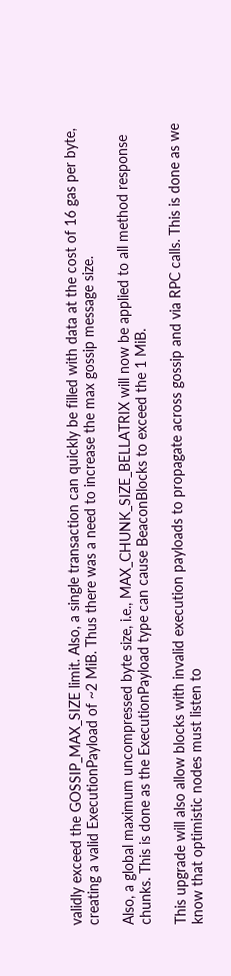validly exceed the GOSSIP_MAX_SIZE limit. Also, a single transaction can quickly be filled with data at the cost of 16 gas per byte, creating a valid ExecutionPayload of ~2 MiB. Thus there was a need to increase the max gossip message size.

Also, a global maximum uncompressed byte size, i.e., MAX_CHUNK_SIZE_BELLATRIX will now be applied to all method response chunks. This is done as the ExecutionPayload type can cause BeaconBlocks to exceed the 1 MiB.

This upgrade will also allow blocks with invalid execution payloads to propagate across gossip and via RPC calls. This is done as we know that optimistic nodes must listen to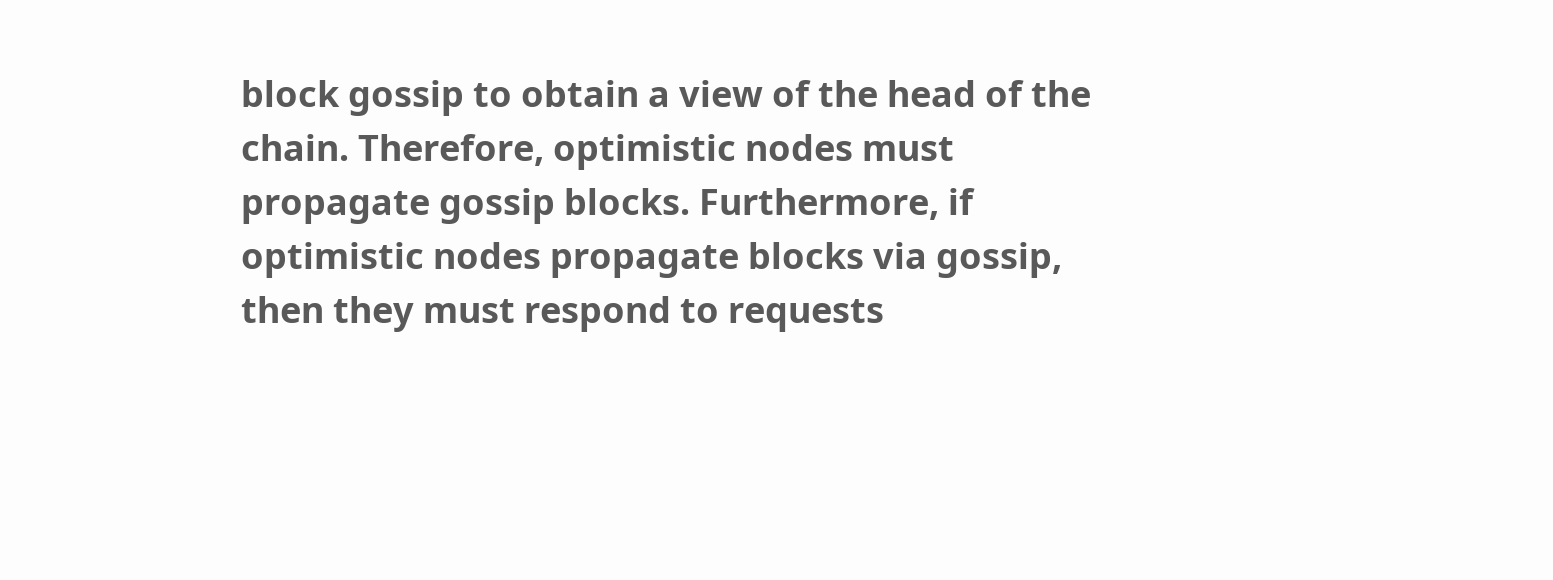block gossip to obtain a view of the head of the chain. Therefore, optimistic nodes must propagate gossip blocks. Furthermore, if optimistic nodes propagate blocks via gossip, then they must respond to requests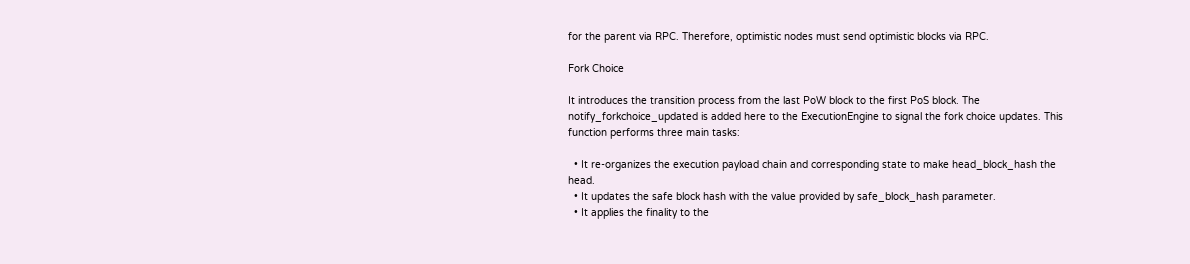for the parent via RPC. Therefore, optimistic nodes must send optimistic blocks via RPC.

Fork Choice

It introduces the transition process from the last PoW block to the first PoS block. The notify_forkchoice_updated is added here to the ExecutionEngine to signal the fork choice updates. This function performs three main tasks:

  • It re-organizes the execution payload chain and corresponding state to make head_block_hash the head.
  • It updates the safe block hash with the value provided by safe_block_hash parameter.
  • It applies the finality to the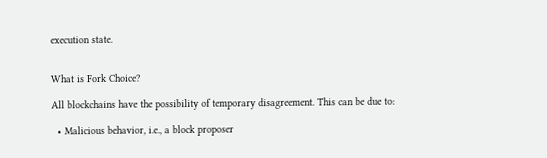execution state.


What is Fork Choice?

All blockchains have the possibility of temporary disagreement. This can be due to:

  • Malicious behavior, i.e., a block proposer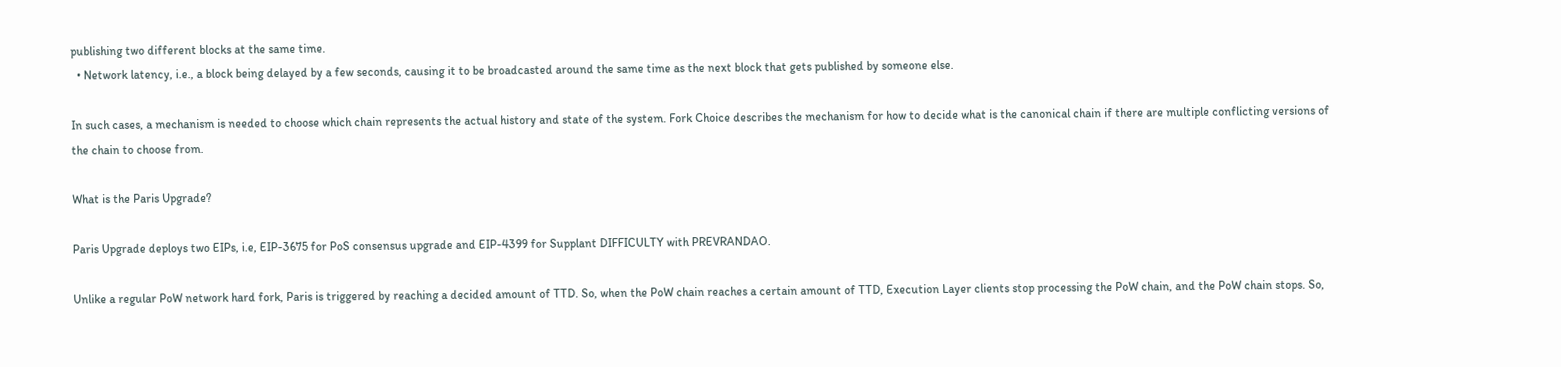publishing two different blocks at the same time.
  • Network latency, i.e., a block being delayed by a few seconds, causing it to be broadcasted around the same time as the next block that gets published by someone else.

In such cases, a mechanism is needed to choose which chain represents the actual history and state of the system. Fork Choice describes the mechanism for how to decide what is the canonical chain if there are multiple conflicting versions of the chain to choose from.

What is the Paris Upgrade?

Paris Upgrade deploys two EIPs, i.e, EIP-3675 for PoS consensus upgrade and EIP-4399 for Supplant DIFFICULTY with PREVRANDAO.

Unlike a regular PoW network hard fork, Paris is triggered by reaching a decided amount of TTD. So, when the PoW chain reaches a certain amount of TTD, Execution Layer clients stop processing the PoW chain, and the PoW chain stops. So,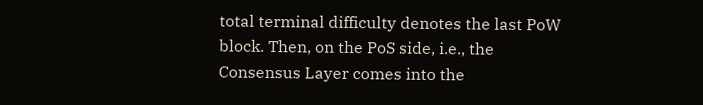total terminal difficulty denotes the last PoW block. Then, on the PoS side, i.e., the Consensus Layer comes into the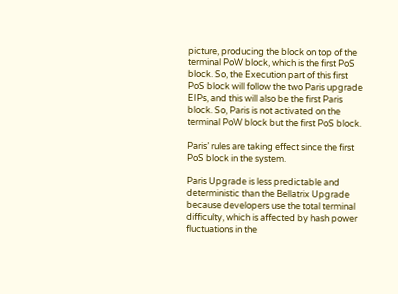picture, producing the block on top of the terminal PoW block, which is the first PoS block. So, the Execution part of this first PoS block will follow the two Paris upgrade EIPs, and this will also be the first Paris block. So, Paris is not activated on the terminal PoW block but the first PoS block.

Paris’ rules are taking effect since the first PoS block in the system.

Paris Upgrade is less predictable and deterministic than the Bellatrix Upgrade because developers use the total terminal difficulty, which is affected by hash power fluctuations in the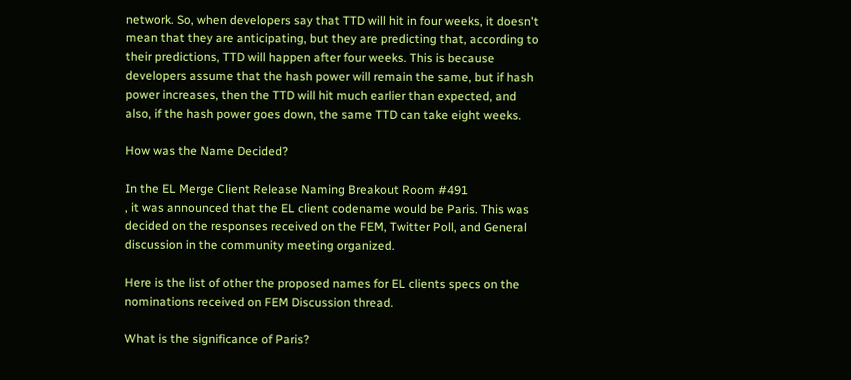network. So, when developers say that TTD will hit in four weeks, it doesn't mean that they are anticipating, but they are predicting that, according to their predictions, TTD will happen after four weeks. This is because developers assume that the hash power will remain the same, but if hash power increases, then the TTD will hit much earlier than expected, and also, if the hash power goes down, the same TTD can take eight weeks.

How was the Name Decided?

In the EL Merge Client Release Naming Breakout Room #491
, it was announced that the EL client codename would be Paris. This was decided on the responses received on the FEM, Twitter Poll, and General discussion in the community meeting organized.

Here is the list of other the proposed names for EL clients specs on the nominations received on FEM Discussion thread.

What is the significance of Paris?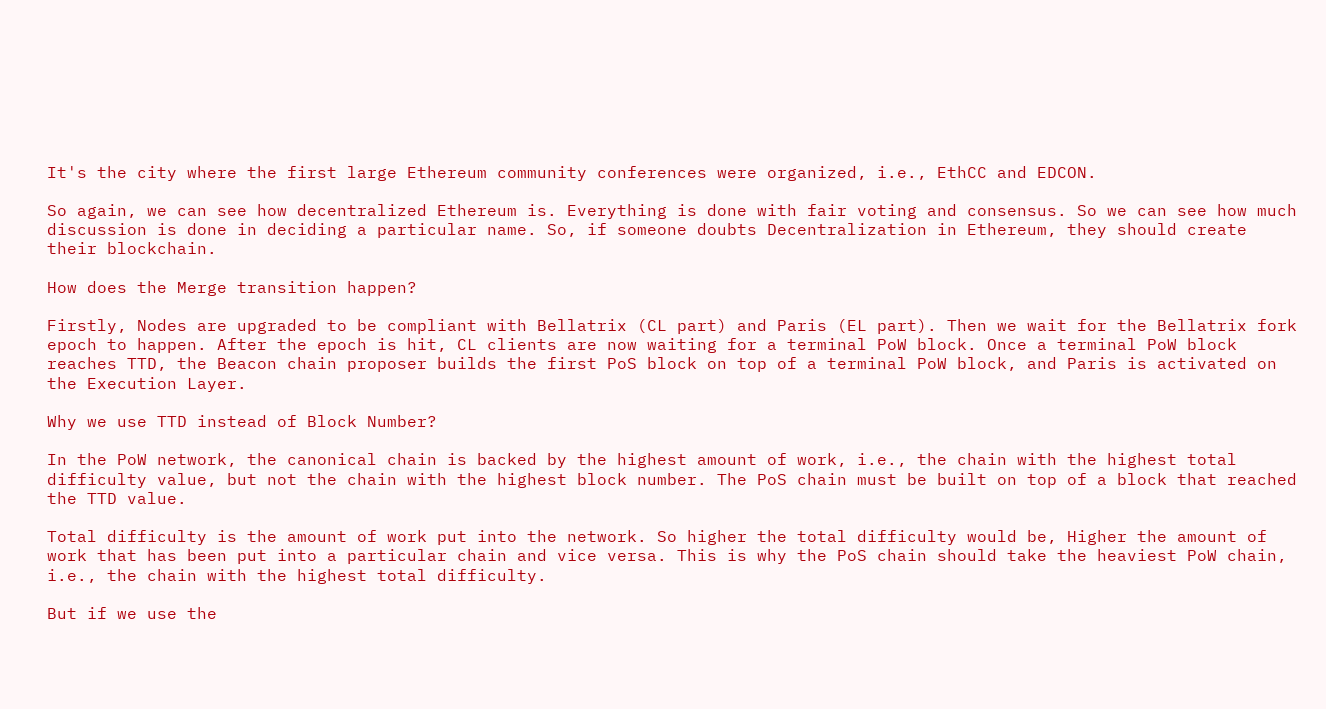It's the city where the first large Ethereum community conferences were organized, i.e., EthCC and EDCON.

So again, we can see how decentralized Ethereum is. Everything is done with fair voting and consensus. So we can see how much discussion is done in deciding a particular name. So, if someone doubts Decentralization in Ethereum, they should create their blockchain.

How does the Merge transition happen?

Firstly, Nodes are upgraded to be compliant with Bellatrix (CL part) and Paris (EL part). Then we wait for the Bellatrix fork epoch to happen. After the epoch is hit, CL clients are now waiting for a terminal PoW block. Once a terminal PoW block reaches TTD, the Beacon chain proposer builds the first PoS block on top of a terminal PoW block, and Paris is activated on the Execution Layer.

Why we use TTD instead of Block Number?

In the PoW network, the canonical chain is backed by the highest amount of work, i.e., the chain with the highest total difficulty value, but not the chain with the highest block number. The PoS chain must be built on top of a block that reached the TTD value.

Total difficulty is the amount of work put into the network. So higher the total difficulty would be, Higher the amount of work that has been put into a particular chain and vice versa. This is why the PoS chain should take the heaviest PoW chain, i.e., the chain with the highest total difficulty.

But if we use the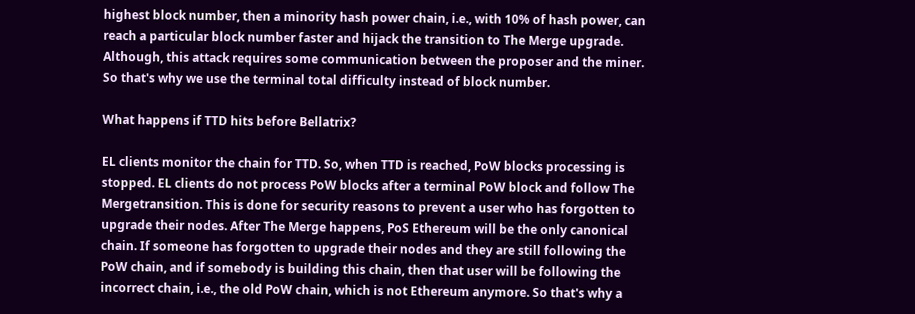highest block number, then a minority hash power chain, i.e., with 10% of hash power, can reach a particular block number faster and hijack the transition to The Merge upgrade. Although, this attack requires some communication between the proposer and the miner. So that's why we use the terminal total difficulty instead of block number.

What happens if TTD hits before Bellatrix?

EL clients monitor the chain for TTD. So, when TTD is reached, PoW blocks processing is stopped. EL clients do not process PoW blocks after a terminal PoW block and follow The Mergetransition. This is done for security reasons to prevent a user who has forgotten to upgrade their nodes. After The Merge happens, PoS Ethereum will be the only canonical chain. If someone has forgotten to upgrade their nodes and they are still following the PoW chain, and if somebody is building this chain, then that user will be following the incorrect chain, i.e., the old PoW chain, which is not Ethereum anymore. So that's why a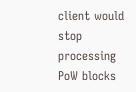client would stop processing PoW blocks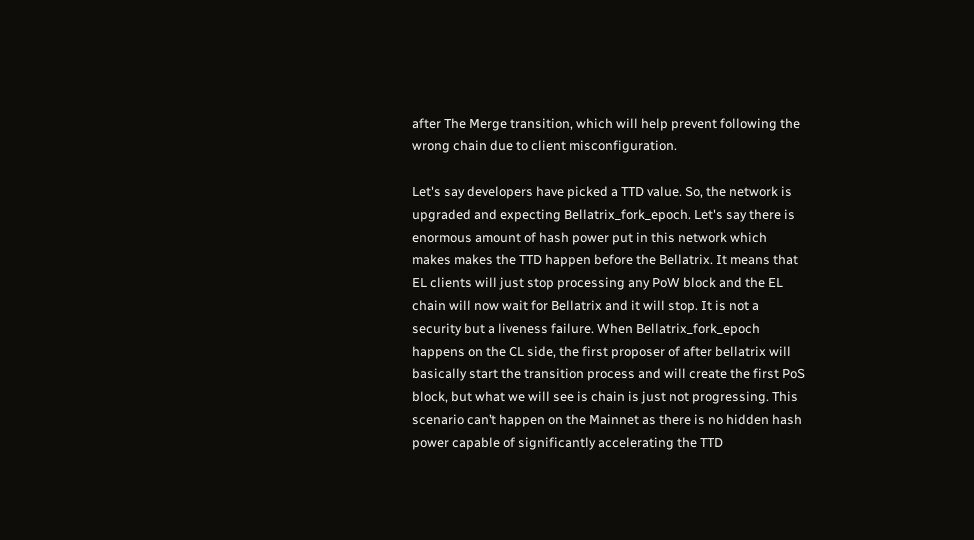after The Merge transition, which will help prevent following the wrong chain due to client misconfiguration.

Let's say developers have picked a TTD value. So, the network is upgraded and expecting Bellatrix_fork_epoch. Let's say there is enormous amount of hash power put in this network which makes makes the TTD happen before the Bellatrix. It means that EL clients will just stop processing any PoW block and the EL chain will now wait for Bellatrix and it will stop. It is not a security but a liveness failure. When Bellatrix_fork_epoch happens on the CL side, the first proposer of after bellatrix will basically start the transition process and will create the first PoS block, but what we will see is chain is just not progressing. This scenario can’t happen on the Mainnet as there is no hidden hash power capable of significantly accelerating the TTD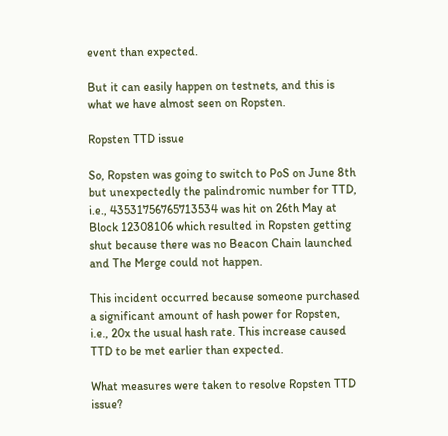event than expected.

But it can easily happen on testnets, and this is what we have almost seen on Ropsten.

Ropsten TTD issue

So, Ropsten was going to switch to PoS on June 8th but unexpectedly the palindromic number for TTD, i.e., 43531756765713534 was hit on 26th May at Block 12308106 which resulted in Ropsten getting shut because there was no Beacon Chain launched and The Merge could not happen.

This incident occurred because someone purchased a significant amount of hash power for Ropsten, i.e., 20x the usual hash rate. This increase caused TTD to be met earlier than expected.

What measures were taken to resolve Ropsten TTD issue?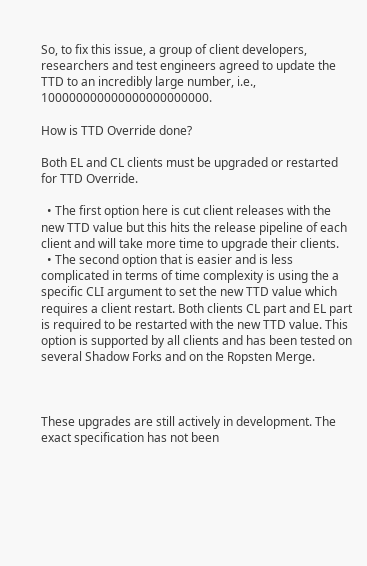So, to fix this issue, a group of client developers, researchers and test engineers agreed to update the TTD to an incredibly large number, i.e., 100000000000000000000000.

How is TTD Override done?

Both EL and CL clients must be upgraded or restarted for TTD Override.

  • The first option here is cut client releases with the new TTD value but this hits the release pipeline of each client and will take more time to upgrade their clients.
  • The second option that is easier and is less complicated in terms of time complexity is using the a specific CLI argument to set the new TTD value which requires a client restart. Both clients CL part and EL part is required to be restarted with the new TTD value. This option is supported by all clients and has been tested on several Shadow Forks and on the Ropsten Merge.



These upgrades are still actively in development. The exact specification has not been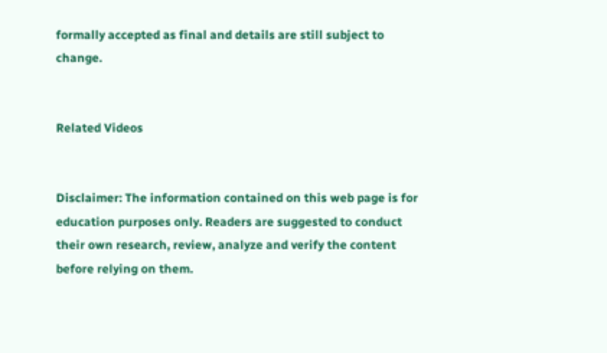formally accepted as final and details are still subject to change.


Related Videos


Disclaimer: The information contained on this web page is for education purposes only. Readers are suggested to conduct their own research, review, analyze and verify the content before relying on them.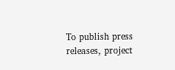To publish press releases, project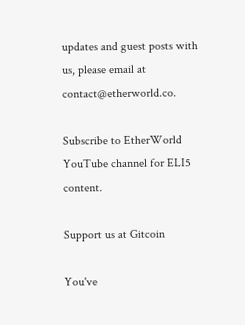updates and guest posts with us, please email at contact@etherworld.co.

Subscribe to EtherWorld YouTube channel for ELI5 content.

Support us at Gitcoin

You've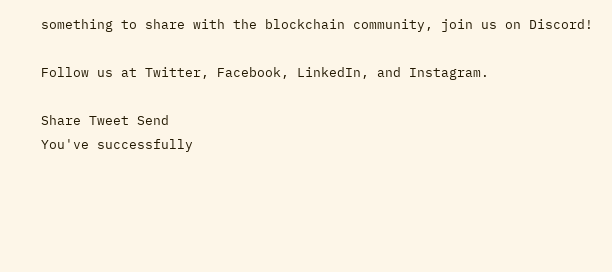something to share with the blockchain community, join us on Discord!

Follow us at Twitter, Facebook, LinkedIn, and Instagram.

Share Tweet Send
You've successfully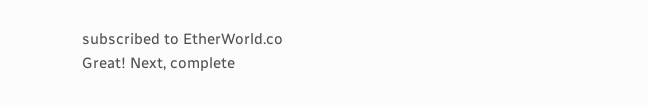subscribed to EtherWorld.co
Great! Next, complete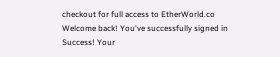checkout for full access to EtherWorld.co
Welcome back! You've successfully signed in
Success! Your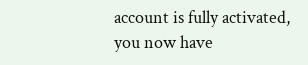account is fully activated, you now have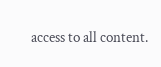access to all content.